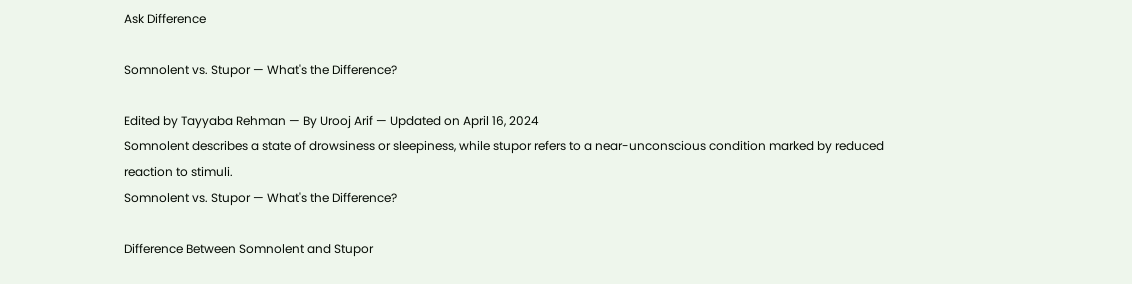Ask Difference

Somnolent vs. Stupor — What's the Difference?

Edited by Tayyaba Rehman — By Urooj Arif — Updated on April 16, 2024
Somnolent describes a state of drowsiness or sleepiness, while stupor refers to a near-unconscious condition marked by reduced reaction to stimuli.
Somnolent vs. Stupor — What's the Difference?

Difference Between Somnolent and Stupor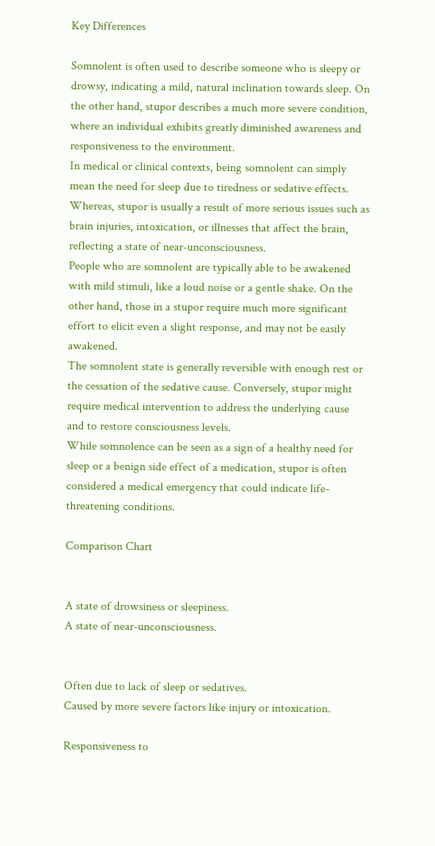Key Differences

Somnolent is often used to describe someone who is sleepy or drowsy, indicating a mild, natural inclination towards sleep. On the other hand, stupor describes a much more severe condition, where an individual exhibits greatly diminished awareness and responsiveness to the environment.
In medical or clinical contexts, being somnolent can simply mean the need for sleep due to tiredness or sedative effects. Whereas, stupor is usually a result of more serious issues such as brain injuries, intoxication, or illnesses that affect the brain, reflecting a state of near-unconsciousness.
People who are somnolent are typically able to be awakened with mild stimuli, like a loud noise or a gentle shake. On the other hand, those in a stupor require much more significant effort to elicit even a slight response, and may not be easily awakened.
The somnolent state is generally reversible with enough rest or the cessation of the sedative cause. Conversely, stupor might require medical intervention to address the underlying cause and to restore consciousness levels.
While somnolence can be seen as a sign of a healthy need for sleep or a benign side effect of a medication, stupor is often considered a medical emergency that could indicate life-threatening conditions.

Comparison Chart


A state of drowsiness or sleepiness.
A state of near-unconsciousness.


Often due to lack of sleep or sedatives.
Caused by more severe factors like injury or intoxication.

Responsiveness to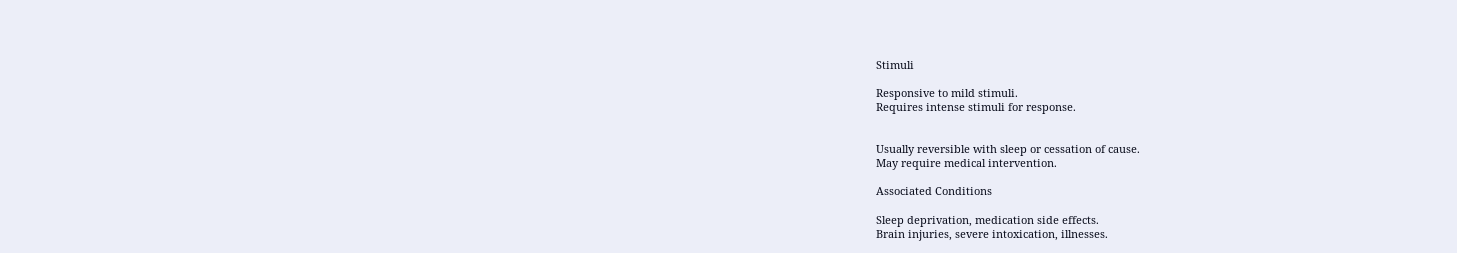Stimuli

Responsive to mild stimuli.
Requires intense stimuli for response.


Usually reversible with sleep or cessation of cause.
May require medical intervention.

Associated Conditions

Sleep deprivation, medication side effects.
Brain injuries, severe intoxication, illnesses.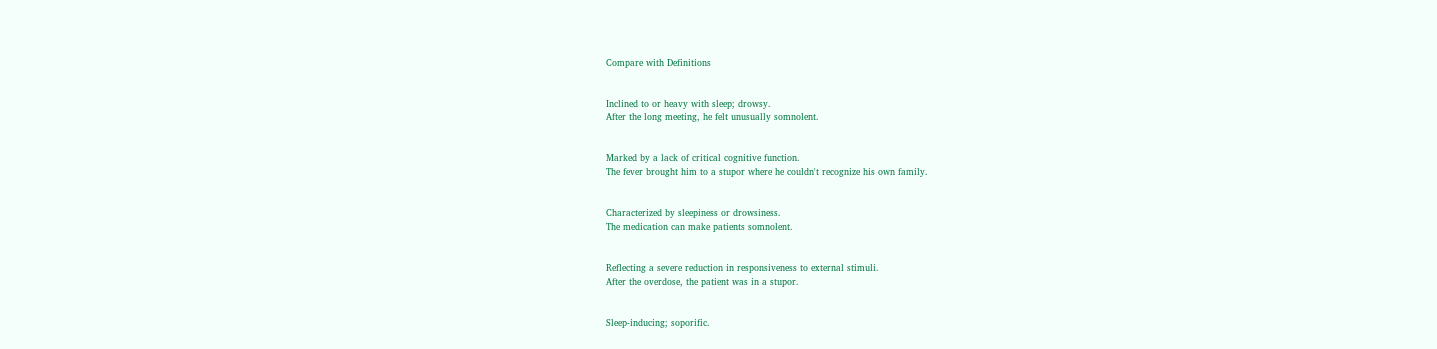Compare with Definitions


Inclined to or heavy with sleep; drowsy.
After the long meeting, he felt unusually somnolent.


Marked by a lack of critical cognitive function.
The fever brought him to a stupor where he couldn't recognize his own family.


Characterized by sleepiness or drowsiness.
The medication can make patients somnolent.


Reflecting a severe reduction in responsiveness to external stimuli.
After the overdose, the patient was in a stupor.


Sleep-inducing; soporific.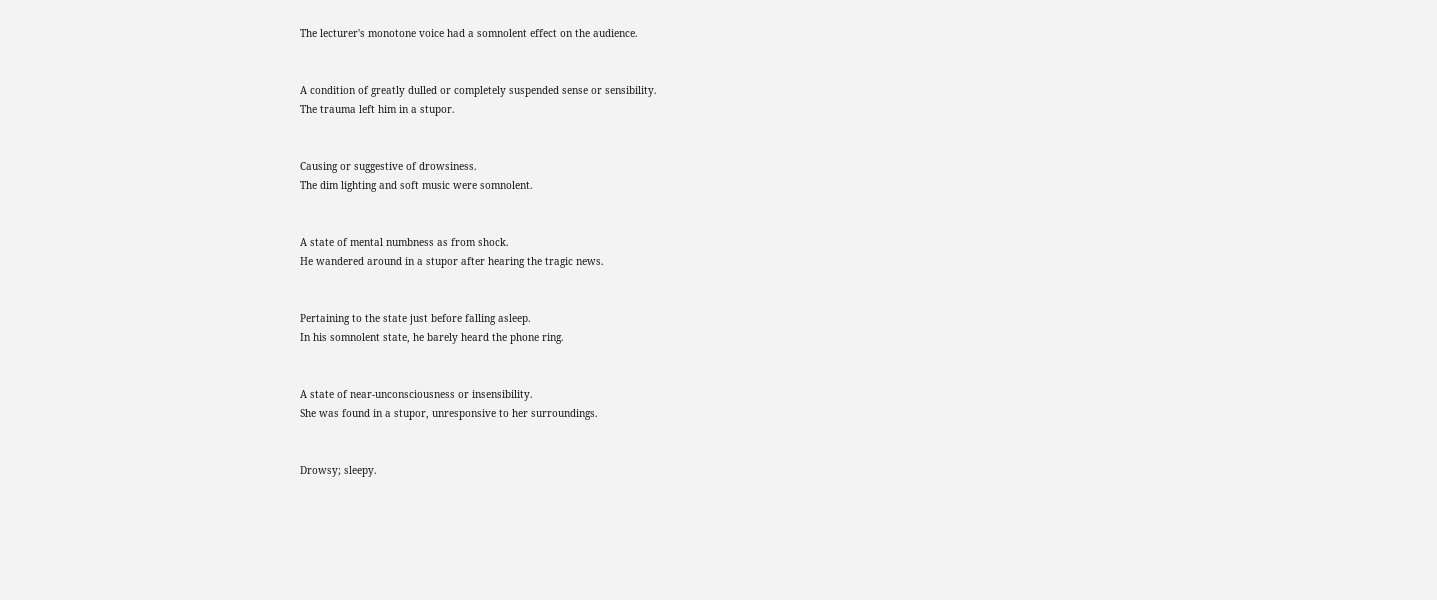The lecturer's monotone voice had a somnolent effect on the audience.


A condition of greatly dulled or completely suspended sense or sensibility.
The trauma left him in a stupor.


Causing or suggestive of drowsiness.
The dim lighting and soft music were somnolent.


A state of mental numbness as from shock.
He wandered around in a stupor after hearing the tragic news.


Pertaining to the state just before falling asleep.
In his somnolent state, he barely heard the phone ring.


A state of near-unconsciousness or insensibility.
She was found in a stupor, unresponsive to her surroundings.


Drowsy; sleepy.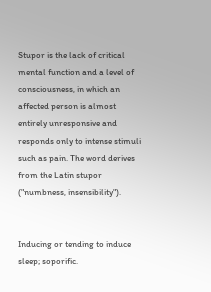Stupor is the lack of critical mental function and a level of consciousness, in which an affected person is almost entirely unresponsive and responds only to intense stimuli such as pain. The word derives from the Latin stupor ("numbness, insensibility").


Inducing or tending to induce sleep; soporific.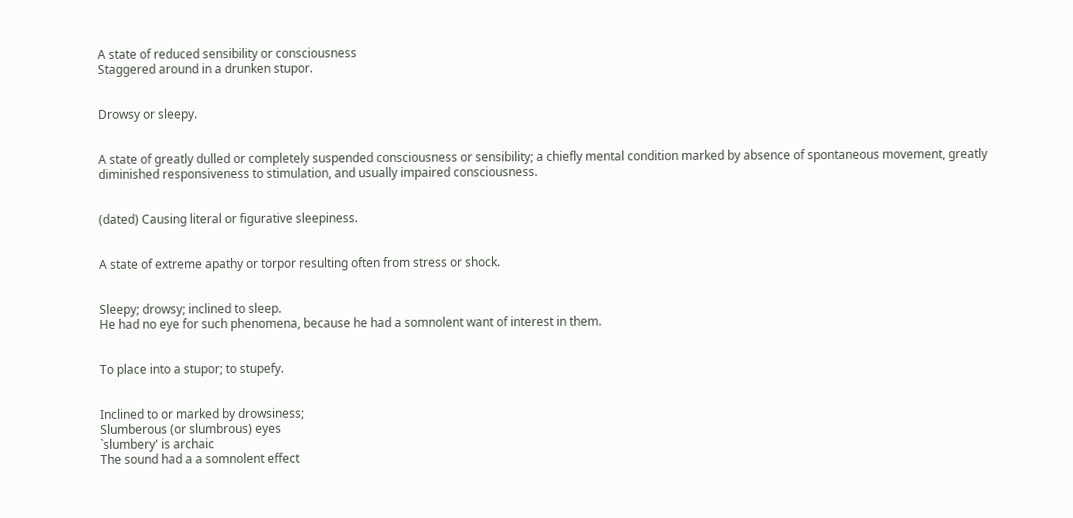A state of reduced sensibility or consciousness
Staggered around in a drunken stupor.


Drowsy or sleepy.


A state of greatly dulled or completely suspended consciousness or sensibility; a chiefly mental condition marked by absence of spontaneous movement, greatly diminished responsiveness to stimulation, and usually impaired consciousness.


(dated) Causing literal or figurative sleepiness.


A state of extreme apathy or torpor resulting often from stress or shock.


Sleepy; drowsy; inclined to sleep.
He had no eye for such phenomena, because he had a somnolent want of interest in them.


To place into a stupor; to stupefy.


Inclined to or marked by drowsiness;
Slumberous (or slumbrous) eyes
`slumbery' is archaic
The sound had a a somnolent effect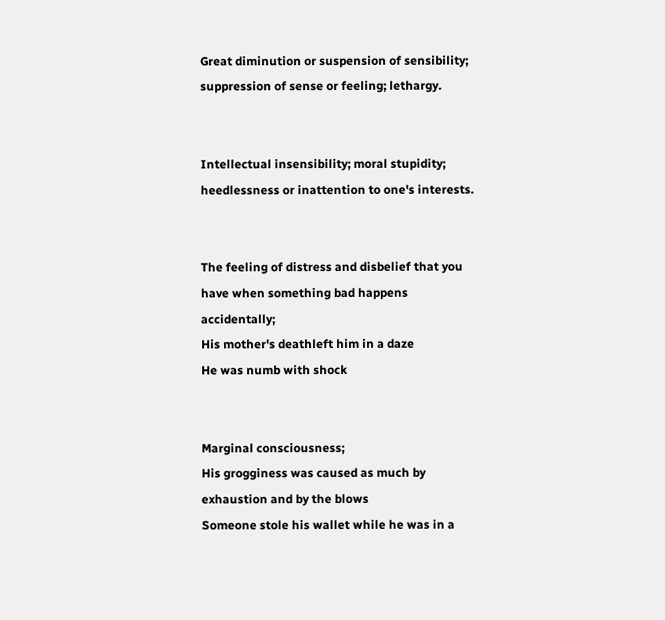Great diminution or suspension of sensibility; suppression of sense or feeling; lethargy.


Intellectual insensibility; moral stupidity; heedlessness or inattention to one's interests.


The feeling of distress and disbelief that you have when something bad happens accidentally;
His mother's deathleft him in a daze
He was numb with shock


Marginal consciousness;
His grogginess was caused as much by exhaustion and by the blows
Someone stole his wallet while he was in a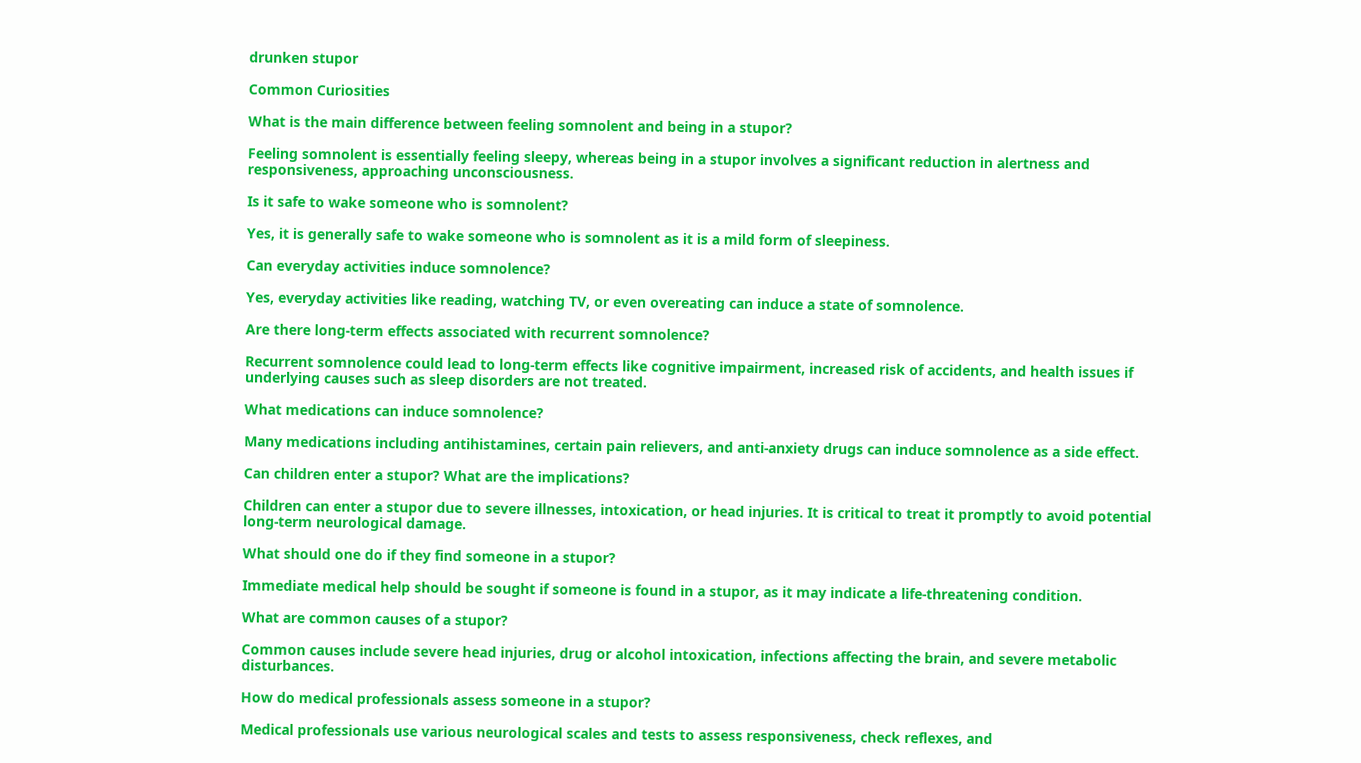drunken stupor

Common Curiosities

What is the main difference between feeling somnolent and being in a stupor?

Feeling somnolent is essentially feeling sleepy, whereas being in a stupor involves a significant reduction in alertness and responsiveness, approaching unconsciousness.

Is it safe to wake someone who is somnolent?

Yes, it is generally safe to wake someone who is somnolent as it is a mild form of sleepiness.

Can everyday activities induce somnolence?

Yes, everyday activities like reading, watching TV, or even overeating can induce a state of somnolence.

Are there long-term effects associated with recurrent somnolence?

Recurrent somnolence could lead to long-term effects like cognitive impairment, increased risk of accidents, and health issues if underlying causes such as sleep disorders are not treated.

What medications can induce somnolence?

Many medications including antihistamines, certain pain relievers, and anti-anxiety drugs can induce somnolence as a side effect.

Can children enter a stupor? What are the implications?

Children can enter a stupor due to severe illnesses, intoxication, or head injuries. It is critical to treat it promptly to avoid potential long-term neurological damage.

What should one do if they find someone in a stupor?

Immediate medical help should be sought if someone is found in a stupor, as it may indicate a life-threatening condition.

What are common causes of a stupor?

Common causes include severe head injuries, drug or alcohol intoxication, infections affecting the brain, and severe metabolic disturbances.

How do medical professionals assess someone in a stupor?

Medical professionals use various neurological scales and tests to assess responsiveness, check reflexes, and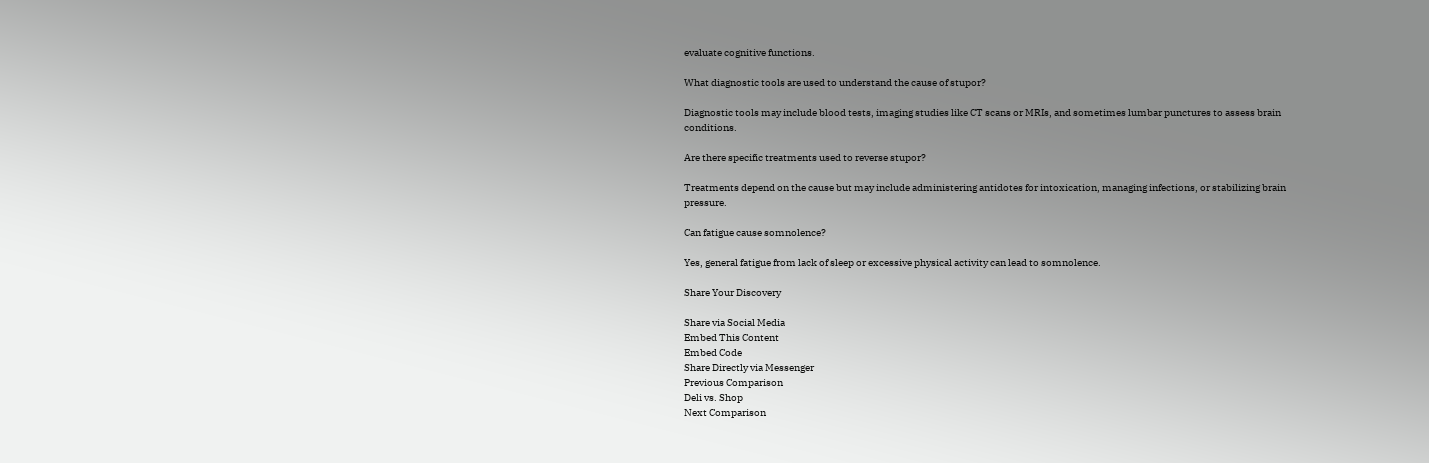evaluate cognitive functions.

What diagnostic tools are used to understand the cause of stupor?

Diagnostic tools may include blood tests, imaging studies like CT scans or MRIs, and sometimes lumbar punctures to assess brain conditions.

Are there specific treatments used to reverse stupor?

Treatments depend on the cause but may include administering antidotes for intoxication, managing infections, or stabilizing brain pressure.

Can fatigue cause somnolence?

Yes, general fatigue from lack of sleep or excessive physical activity can lead to somnolence.

Share Your Discovery

Share via Social Media
Embed This Content
Embed Code
Share Directly via Messenger
Previous Comparison
Deli vs. Shop
Next Comparison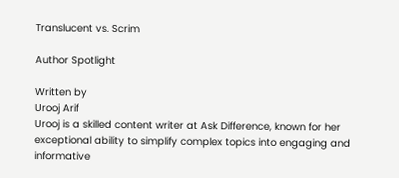Translucent vs. Scrim

Author Spotlight

Written by
Urooj Arif
Urooj is a skilled content writer at Ask Difference, known for her exceptional ability to simplify complex topics into engaging and informative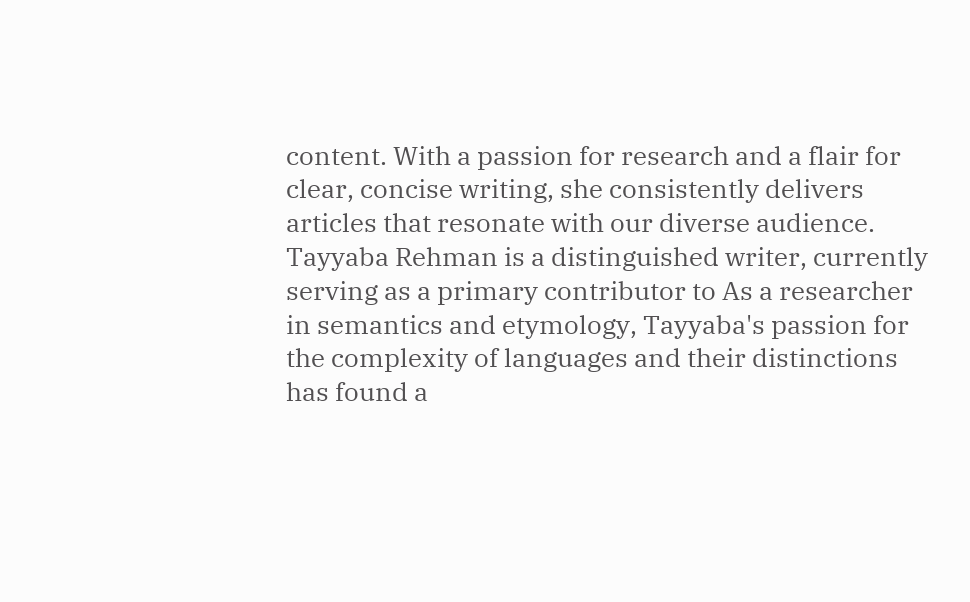content. With a passion for research and a flair for clear, concise writing, she consistently delivers articles that resonate with our diverse audience.
Tayyaba Rehman is a distinguished writer, currently serving as a primary contributor to As a researcher in semantics and etymology, Tayyaba's passion for the complexity of languages and their distinctions has found a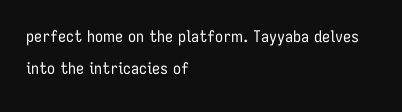perfect home on the platform. Tayyaba delves into the intricacies of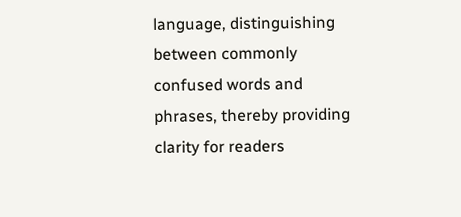language, distinguishing between commonly confused words and phrases, thereby providing clarity for readers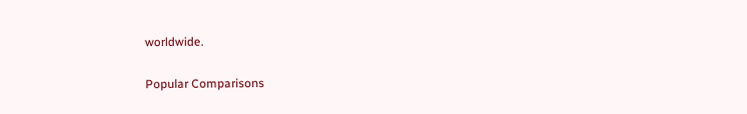worldwide.

Popular Comparisons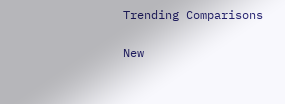Trending Comparisons

New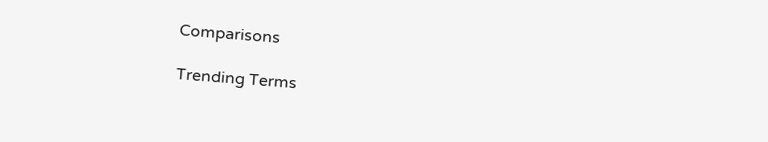Comparisons

Trending Terms